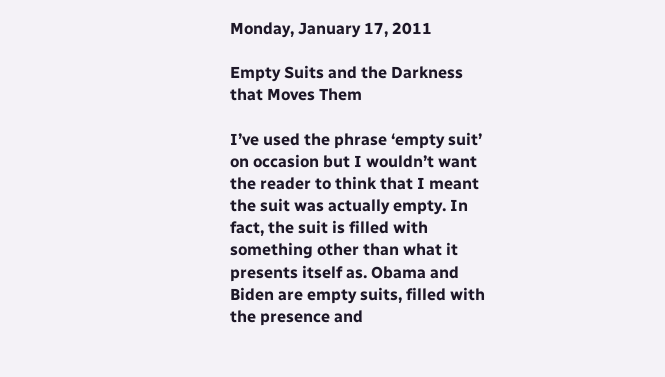Monday, January 17, 2011

Empty Suits and the Darkness that Moves Them

I’ve used the phrase ‘empty suit’ on occasion but I wouldn’t want the reader to think that I meant the suit was actually empty. In fact, the suit is filled with something other than what it presents itself as. Obama and Biden are empty suits, filled with the presence and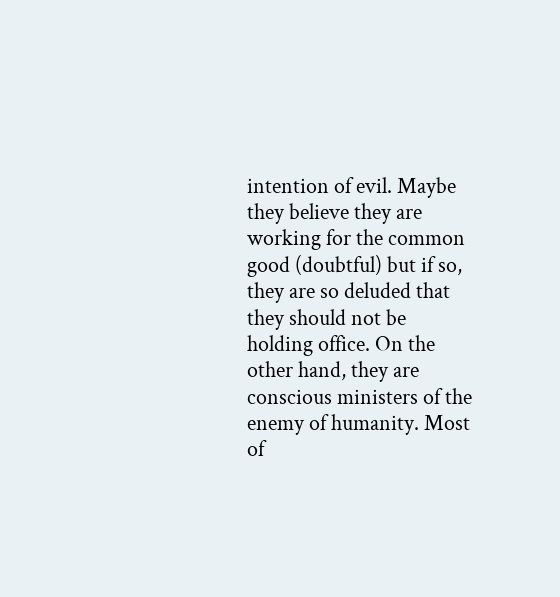intention of evil. Maybe they believe they are working for the common good (doubtful) but if so, they are so deluded that they should not be holding office. On the other hand, they are conscious ministers of the enemy of humanity. Most of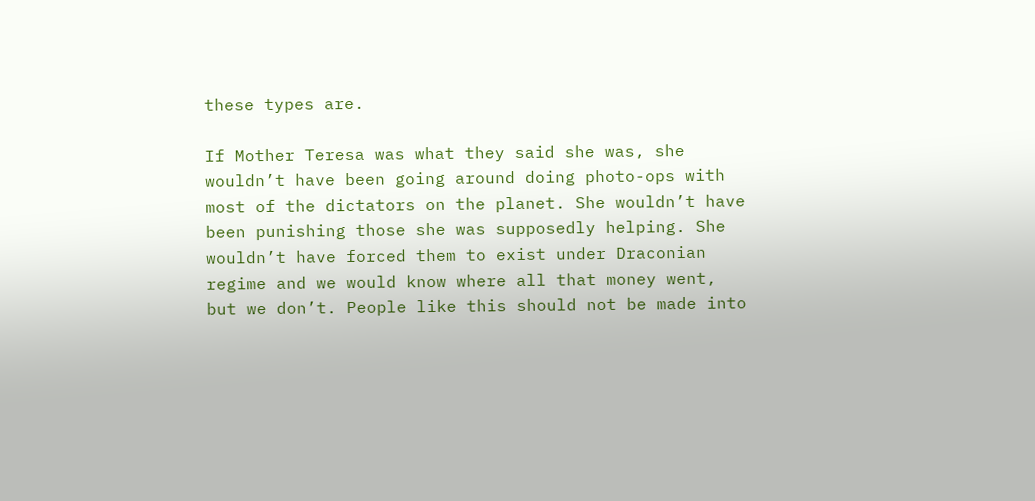these types are.

If Mother Teresa was what they said she was, she wouldn’t have been going around doing photo-ops with most of the dictators on the planet. She wouldn’t have been punishing those she was supposedly helping. She wouldn’t have forced them to exist under Draconian regime and we would know where all that money went, but we don’t. People like this should not be made into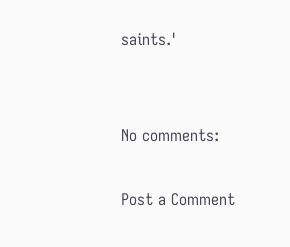saints.'


No comments:

Post a Comment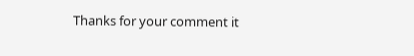Thanks for your comment it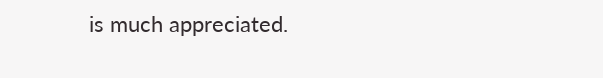is much appreciated.